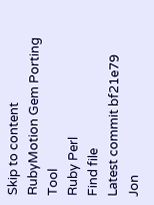Skip to content
RubyMotion Gem Porting Tool
Ruby Perl
Find file
Latest commit bf21e79 Jon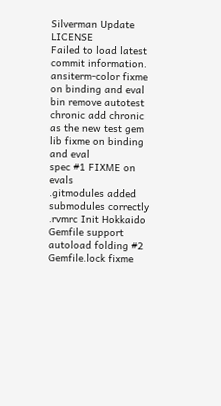Silverman Update LICENSE
Failed to load latest commit information.
ansiterm-color fixme on binding and eval
bin remove autotest
chronic add chronic as the new test gem
lib fixme on binding and eval
spec #1 FIXME on evals
.gitmodules added submodules correctly
.rvmrc Init Hokkaido
Gemfile support autoload folding #2
Gemfile.lock fixme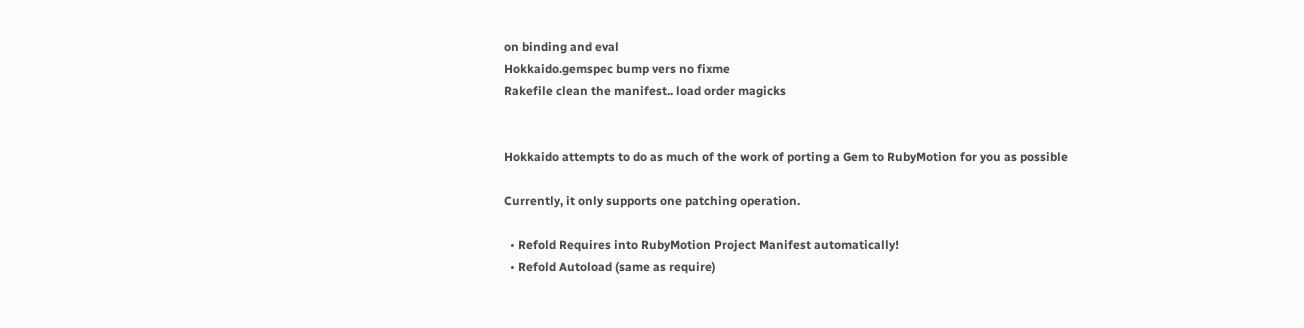on binding and eval
Hokkaido.gemspec bump vers no fixme
Rakefile clean the manifest.. load order magicks


Hokkaido attempts to do as much of the work of porting a Gem to RubyMotion for you as possible

Currently, it only supports one patching operation.

  • Refold Requires into RubyMotion Project Manifest automatically!
  • Refold Autoload (same as require)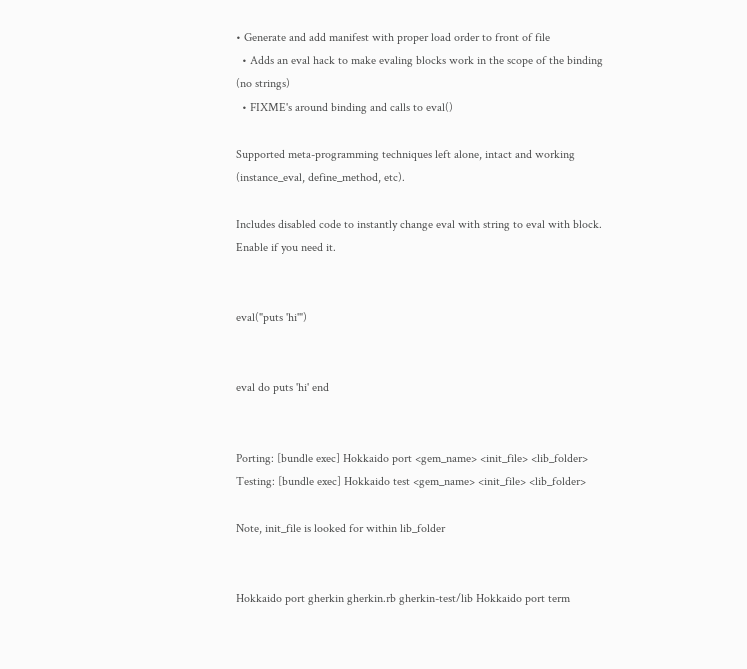• Generate and add manifest with proper load order to front of file
  • Adds an eval hack to make evaling blocks work in the scope of the binding (no strings)
  • FIXME's around binding and calls to eval()

Supported meta-programming techniques left alone, intact and working (instance_eval, define_method, etc).

Includes disabled code to instantly change eval with string to eval with block. Enable if you need it.


eval("puts 'hi'")


eval do puts 'hi' end


Porting: [bundle exec] Hokkaido port <gem_name> <init_file> <lib_folder> Testing: [bundle exec] Hokkaido test <gem_name> <init_file> <lib_folder>

Note, init_file is looked for within lib_folder


Hokkaido port gherkin gherkin.rb gherkin-test/lib Hokkaido port term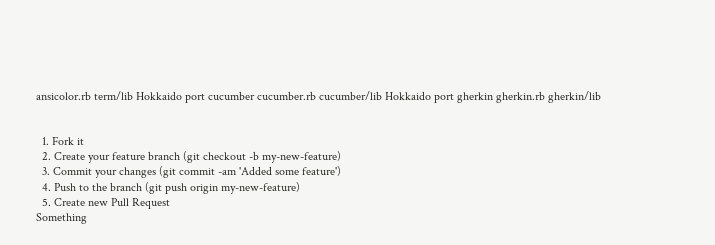ansicolor.rb term/lib Hokkaido port cucumber cucumber.rb cucumber/lib Hokkaido port gherkin gherkin.rb gherkin/lib


  1. Fork it
  2. Create your feature branch (git checkout -b my-new-feature)
  3. Commit your changes (git commit -am 'Added some feature')
  4. Push to the branch (git push origin my-new-feature)
  5. Create new Pull Request
Something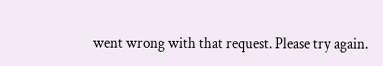went wrong with that request. Please try again.